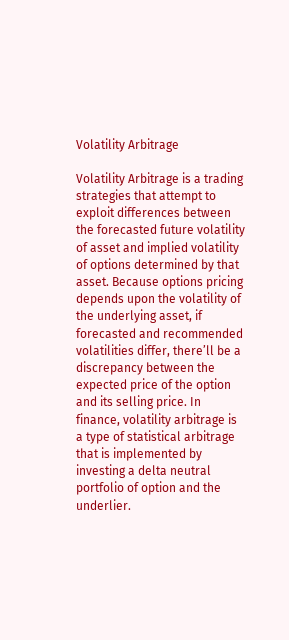Volatility Arbitrage

Volatility Arbitrage is a trading strategies that attempt to exploit differences between the forecasted future volatility of asset and implied volatility of options determined by that asset. Because options pricing depends upon the volatility of the underlying asset, if forecasted and recommended volatilities differ, there’ll be a discrepancy between the expected price of the option and its selling price. In finance, volatility arbitrage is a type of statistical arbitrage that is implemented by investing a delta neutral portfolio of option and the underlier.